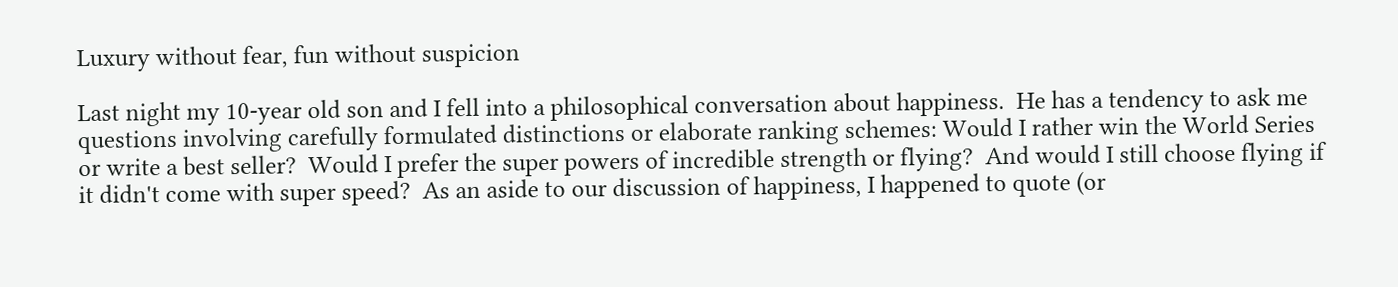Luxury without fear, fun without suspicion

Last night my 10-year old son and I fell into a philosophical conversation about happiness.  He has a tendency to ask me questions involving carefully formulated distinctions or elaborate ranking schemes: Would I rather win the World Series or write a best seller?  Would I prefer the super powers of incredible strength or flying?  And would I still choose flying if it didn't come with super speed?  As an aside to our discussion of happiness, I happened to quote (or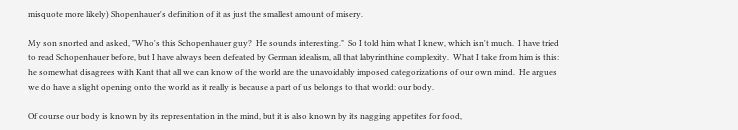misquote more likely) Shopenhauer's definition of it as just the smallest amount of misery.

My son snorted and asked, "Who's this Schopenhauer guy?  He sounds interesting."  So I told him what I knew, which isn't much.  I have tried to read Schopenhauer before, but I have always been defeated by German idealism, all that labyrinthine complexity.  What I take from him is this:  he somewhat disagrees with Kant that all we can know of the world are the unavoidably imposed categorizations of our own mind.  He argues we do have a slight opening onto the world as it really is because a part of us belongs to that world: our body.

Of course our body is known by its representation in the mind, but it is also known by its nagging appetites for food,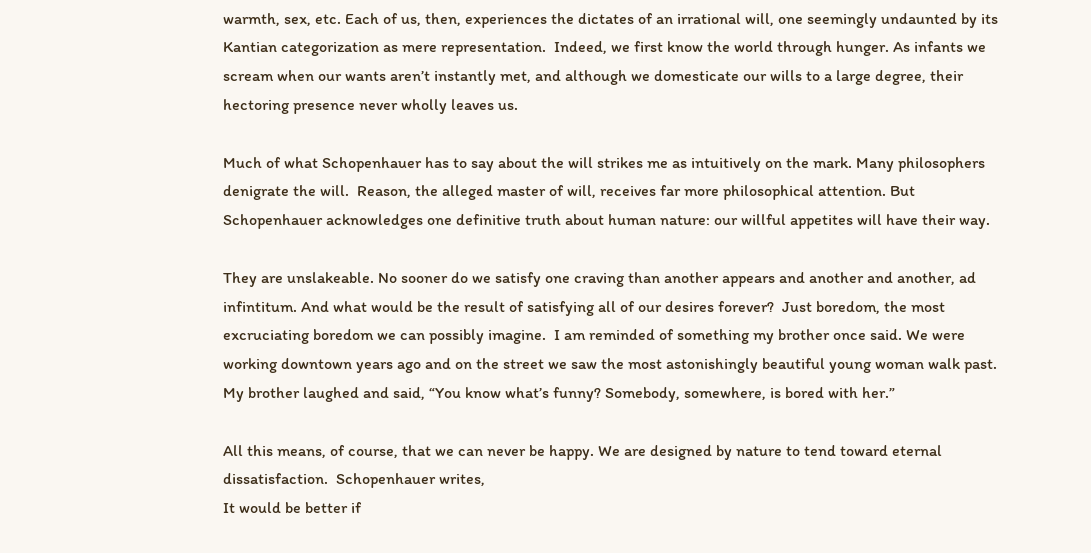warmth, sex, etc. Each of us, then, experiences the dictates of an irrational will, one seemingly undaunted by its Kantian categorization as mere representation.  Indeed, we first know the world through hunger. As infants we scream when our wants aren’t instantly met, and although we domesticate our wills to a large degree, their hectoring presence never wholly leaves us.

Much of what Schopenhauer has to say about the will strikes me as intuitively on the mark. Many philosophers denigrate the will.  Reason, the alleged master of will, receives far more philosophical attention. But Schopenhauer acknowledges one definitive truth about human nature: our willful appetites will have their way.

They are unslakeable. No sooner do we satisfy one craving than another appears and another and another, ad infintitum. And what would be the result of satisfying all of our desires forever?  Just boredom, the most excruciating boredom we can possibly imagine.  I am reminded of something my brother once said. We were working downtown years ago and on the street we saw the most astonishingly beautiful young woman walk past. My brother laughed and said, “You know what’s funny? Somebody, somewhere, is bored with her.”

All this means, of course, that we can never be happy. We are designed by nature to tend toward eternal dissatisfaction.  Schopenhauer writes,
It would be better if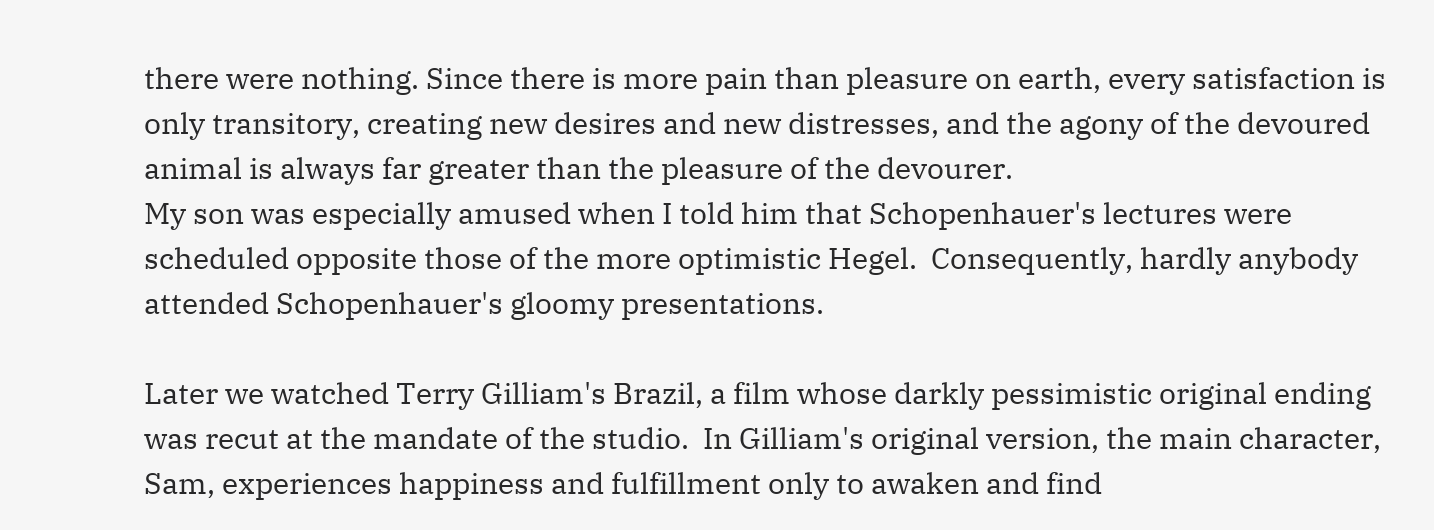there were nothing. Since there is more pain than pleasure on earth, every satisfaction is only transitory, creating new desires and new distresses, and the agony of the devoured animal is always far greater than the pleasure of the devourer.
My son was especially amused when I told him that Schopenhauer's lectures were scheduled opposite those of the more optimistic Hegel.  Consequently, hardly anybody attended Schopenhauer's gloomy presentations.

Later we watched Terry Gilliam's Brazil, a film whose darkly pessimistic original ending was recut at the mandate of the studio.  In Gilliam's original version, the main character, Sam, experiences happiness and fulfillment only to awaken and find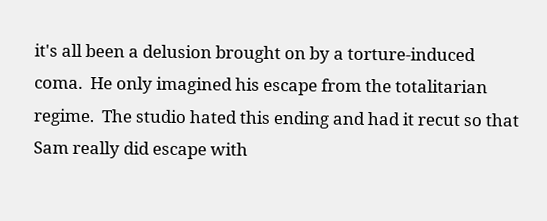it's all been a delusion brought on by a torture-induced coma.  He only imagined his escape from the totalitarian regime.  The studio hated this ending and had it recut so that Sam really did escape with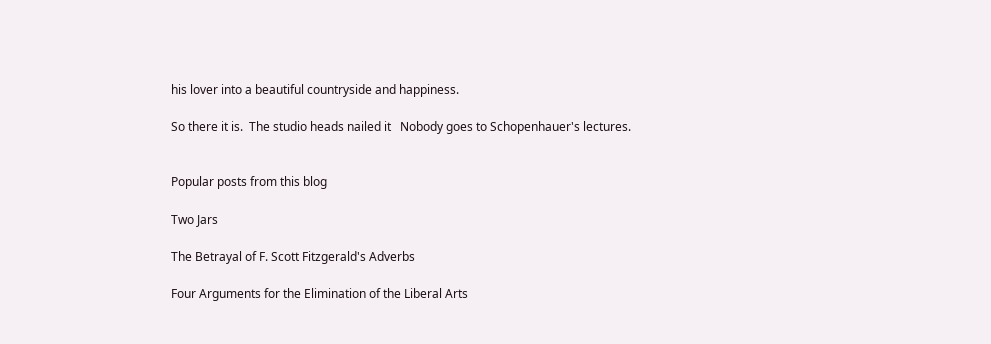his lover into a beautiful countryside and happiness.

So there it is.  The studio heads nailed it   Nobody goes to Schopenhauer's lectures.


Popular posts from this blog

Two Jars

The Betrayal of F. Scott Fitzgerald's Adverbs

Four Arguments for the Elimination of the Liberal Arts